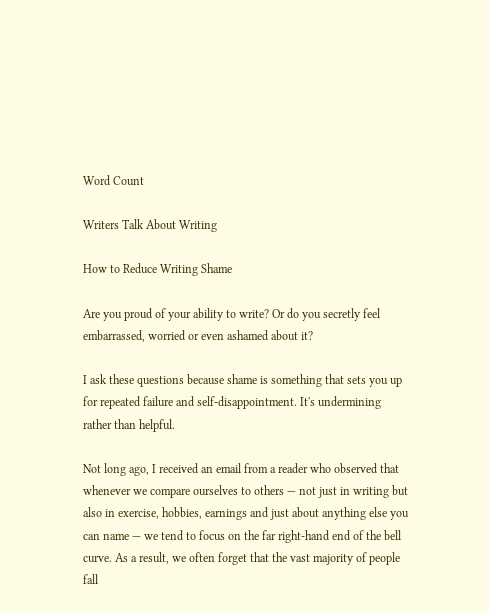Word Count

Writers Talk About Writing

How to Reduce Writing Shame

Are you proud of your ability to write? Or do you secretly feel embarrassed, worried or even ashamed about it?

I ask these questions because shame is something that sets you up for repeated failure and self-disappointment. It's undermining rather than helpful.

Not long ago, I received an email from a reader who observed that whenever we compare ourselves to others — not just in writing but also in exercise, hobbies, earnings and just about anything else you can name — we tend to focus on the far right-hand end of the bell curve. As a result, we often forget that the vast majority of people fall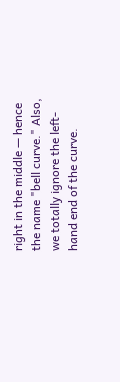right in the middle — hence the name "bell curve." Also, we totally ignore the left-hand end of the curve.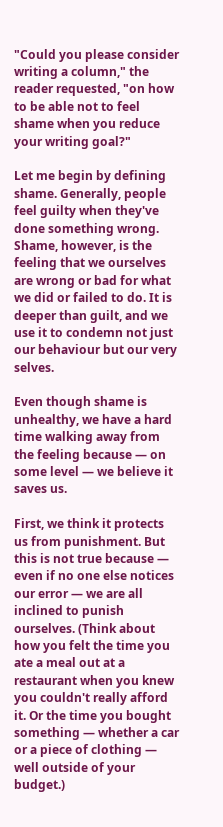"Could you please consider writing a column," the reader requested, "on how to be able not to feel shame when you reduce your writing goal?"

Let me begin by defining shame. Generally, people feel guilty when they've done something wrong. Shame, however, is the feeling that we ourselves are wrong or bad for what we did or failed to do. It is deeper than guilt, and we use it to condemn not just our behaviour but our very selves.

Even though shame is unhealthy, we have a hard time walking away from the feeling because — on some level — we believe it saves us.

First, we think it protects us from punishment. But this is not true because — even if no one else notices our error — we are all inclined to punish ourselves. (Think about how you felt the time you ate a meal out at a restaurant when you knew you couldn't really afford it. Or the time you bought something — whether a car or a piece of clothing — well outside of your budget.)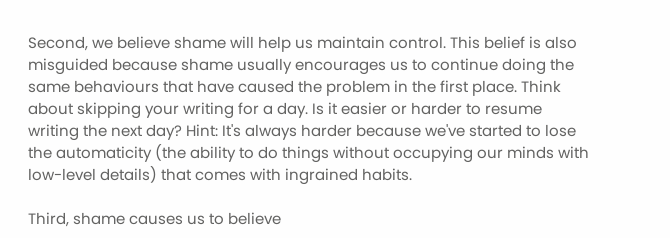Second, we believe shame will help us maintain control. This belief is also misguided because shame usually encourages us to continue doing the same behaviours that have caused the problem in the first place. Think about skipping your writing for a day. Is it easier or harder to resume writing the next day? Hint: It's always harder because we've started to lose the automaticity (the ability to do things without occupying our minds with low-level details) that comes with ingrained habits.

Third, shame causes us to believe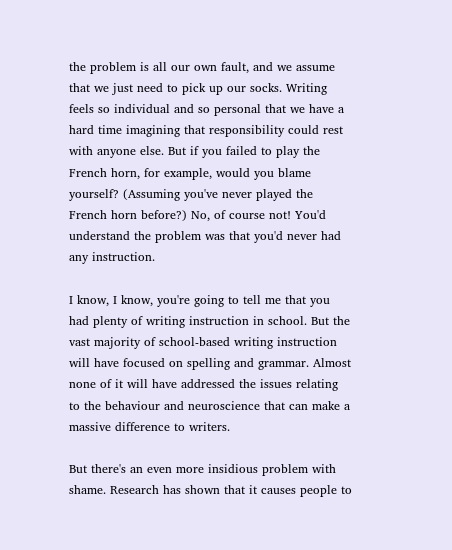the problem is all our own fault, and we assume that we just need to pick up our socks. Writing feels so individual and so personal that we have a hard time imagining that responsibility could rest with anyone else. But if you failed to play the French horn, for example, would you blame yourself? (Assuming you've never played the French horn before?) No, of course not! You'd understand the problem was that you'd never had any instruction.

I know, I know, you're going to tell me that you had plenty of writing instruction in school. But the vast majority of school-based writing instruction will have focused on spelling and grammar. Almost none of it will have addressed the issues relating to the behaviour and neuroscience that can make a massive difference to writers.

But there's an even more insidious problem with shame. Research has shown that it causes people to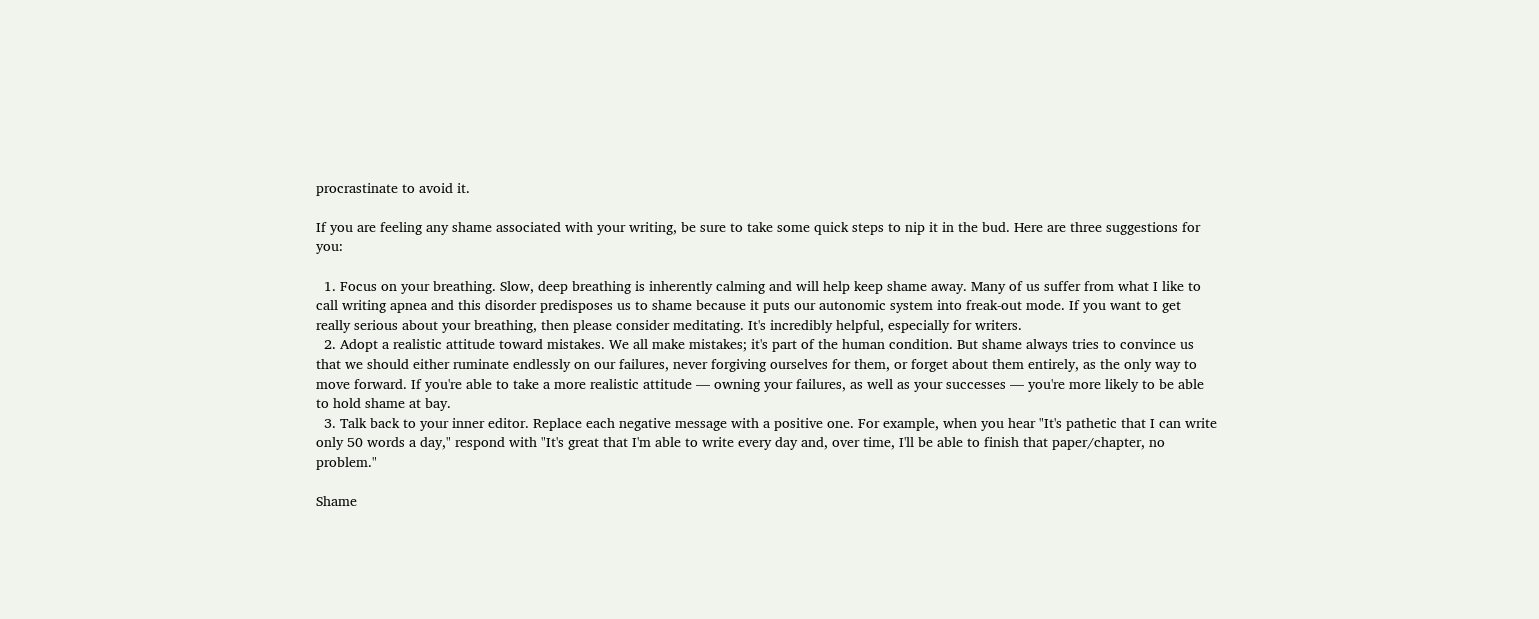procrastinate to avoid it.

If you are feeling any shame associated with your writing, be sure to take some quick steps to nip it in the bud. Here are three suggestions for you:

  1. Focus on your breathing. Slow, deep breathing is inherently calming and will help keep shame away. Many of us suffer from what I like to call writing apnea and this disorder predisposes us to shame because it puts our autonomic system into freak-out mode. If you want to get really serious about your breathing, then please consider meditating. It's incredibly helpful, especially for writers.
  2. Adopt a realistic attitude toward mistakes. We all make mistakes; it's part of the human condition. But shame always tries to convince us that we should either ruminate endlessly on our failures, never forgiving ourselves for them, or forget about them entirely, as the only way to move forward. If you're able to take a more realistic attitude — owning your failures, as well as your successes — you're more likely to be able to hold shame at bay.
  3. Talk back to your inner editor. Replace each negative message with a positive one. For example, when you hear "It's pathetic that I can write only 50 words a day," respond with "It's great that I'm able to write every day and, over time, I'll be able to finish that paper/chapter, no problem."

Shame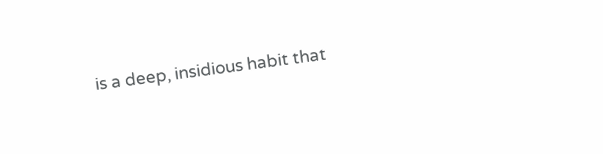is a deep, insidious habit that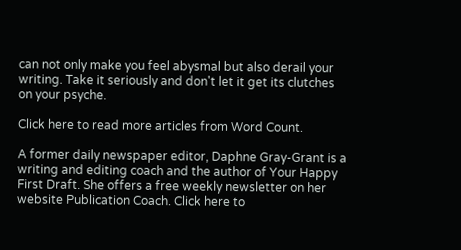can not only make you feel abysmal but also derail your writing. Take it seriously and don't let it get its clutches on your psyche.

Click here to read more articles from Word Count.

A former daily newspaper editor, Daphne Gray-Grant is a writing and editing coach and the author of Your Happy First Draft. She offers a free weekly newsletter on her website Publication Coach. Click here to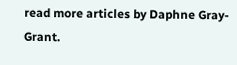read more articles by Daphne Gray-Grant.